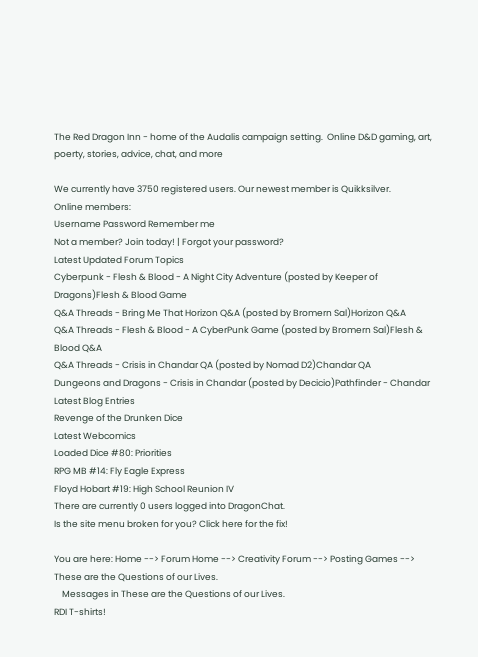The Red Dragon Inn - home of the Audalis campaign setting.  Online D&D gaming, art, poerty, stories, advice, chat, and more

We currently have 3750 registered users. Our newest member is Quikksilver.
Online members:
Username Password Remember me
Not a member? Join today! | Forgot your password?
Latest Updated Forum Topics
Cyberpunk - Flesh & Blood - A Night City Adventure (posted by Keeper of Dragons)Flesh & Blood Game
Q&A Threads - Bring Me That Horizon Q&A (posted by Bromern Sal)Horizon Q&A
Q&A Threads - Flesh & Blood - A CyberPunk Game (posted by Bromern Sal)Flesh & Blood Q&A
Q&A Threads - Crisis in Chandar QA (posted by Nomad D2)Chandar QA
Dungeons and Dragons - Crisis in Chandar (posted by Decicio)Pathfinder - Chandar
Latest Blog Entries
Revenge of the Drunken Dice
Latest Webcomics
Loaded Dice #80: Priorities
RPG MB #14: Fly Eagle Express
Floyd Hobart #19: High School Reunion IV
There are currently 0 users logged into DragonChat.
Is the site menu broken for you? Click here for the fix!

You are here: Home --> Forum Home --> Creativity Forum --> Posting Games --> These are the Questions of our Lives.
    Messages in These are the Questions of our Lives.
RDI T-shirts!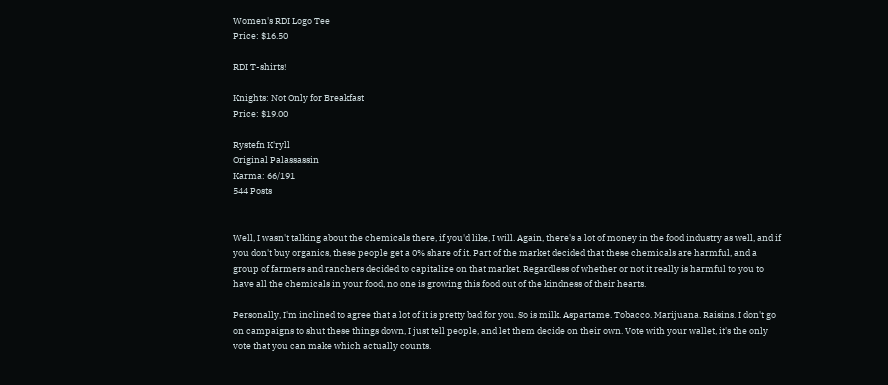Women's RDI Logo Tee
Price: $16.50

RDI T-shirts!

Knights: Not Only for Breakfast
Price: $19.00

Rystefn K'ryll
Original Palassassin
Karma: 66/191
544 Posts


Well, I wasn't talking about the chemicals there, if you'd like, I will. Again, there's a lot of money in the food industry as well, and if you don't buy organics, these people get a 0% share of it. Part of the market decided that these chemicals are harmful, and a group of farmers and ranchers decided to capitalize on that market. Regardless of whether or not it really is harmful to you to have all the chemicals in your food, no one is growing this food out of the kindness of their hearts.

Personally, I'm inclined to agree that a lot of it is pretty bad for you. So is milk. Aspartame. Tobacco. Marijuana. Raisins. I don't go on campaigns to shut these things down, I just tell people, and let them decide on their own. Vote with your wallet, it's the only vote that you can make which actually counts.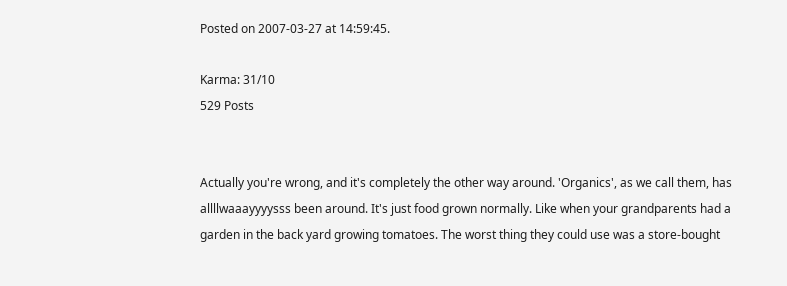Posted on 2007-03-27 at 14:59:45.

Karma: 31/10
529 Posts


Actually you're wrong, and it's completely the other way around. 'Organics', as we call them, has allllwaaayyyysss been around. It's just food grown normally. Like when your grandparents had a garden in the back yard growing tomatoes. The worst thing they could use was a store-bought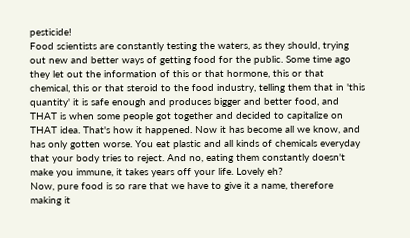pesticide!
Food scientists are constantly testing the waters, as they should, trying out new and better ways of getting food for the public. Some time ago they let out the information of this or that hormone, this or that chemical, this or that steroid to the food industry, telling them that in 'this quantity' it is safe enough and produces bigger and better food, and THAT is when some people got together and decided to capitalize on THAT idea. That's how it happened. Now it has become all we know, and has only gotten worse. You eat plastic and all kinds of chemicals everyday that your body tries to reject. And no, eating them constantly doesn't make you immune, it takes years off your life. Lovely eh?
Now, pure food is so rare that we have to give it a name, therefore making it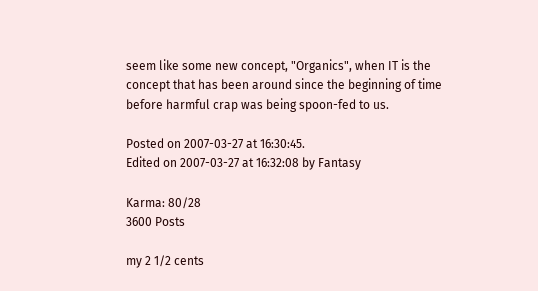seem like some new concept, "Organics", when IT is the concept that has been around since the beginning of time before harmful crap was being spoon-fed to us.

Posted on 2007-03-27 at 16:30:45.
Edited on 2007-03-27 at 16:32:08 by Fantasy

Karma: 80/28
3600 Posts

my 2 1/2 cents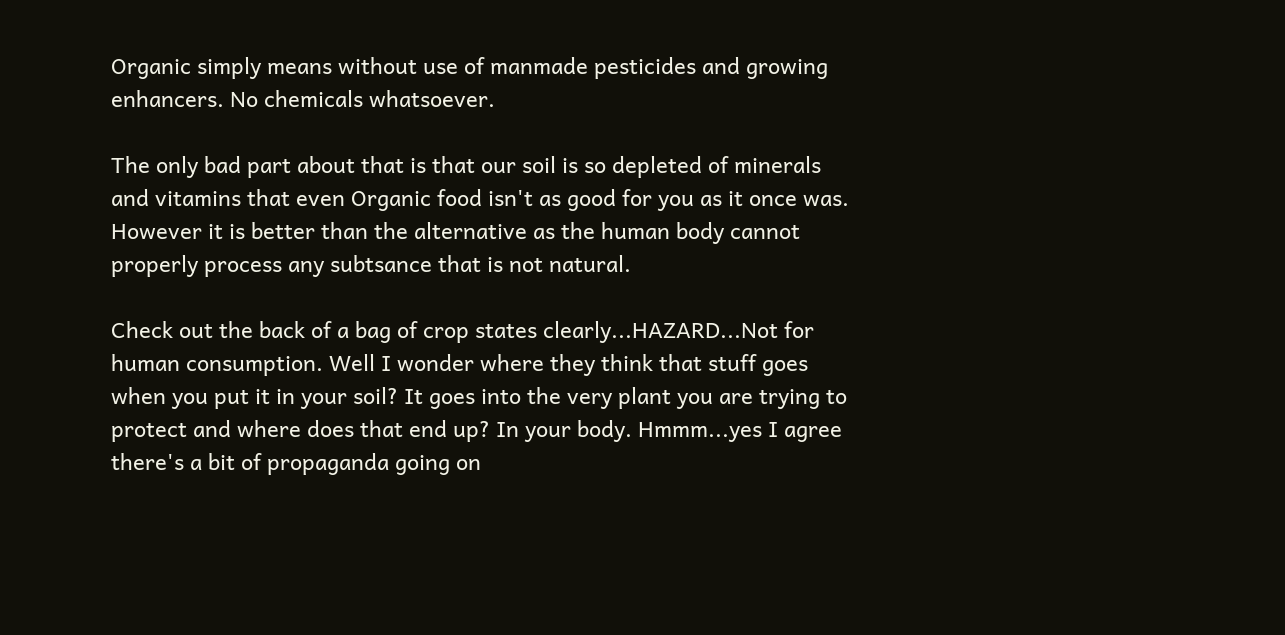Organic simply means without use of manmade pesticides and growing enhancers. No chemicals whatsoever.

The only bad part about that is that our soil is so depleted of minerals and vitamins that even Organic food isn't as good for you as it once was. However it is better than the alternative as the human body cannot properly process any subtsance that is not natural.

Check out the back of a bag of crop states clearly...HAZARD...Not for human consumption. Well I wonder where they think that stuff goes when you put it in your soil? It goes into the very plant you are trying to protect and where does that end up? In your body. Hmmm...yes I agree there's a bit of propaganda going on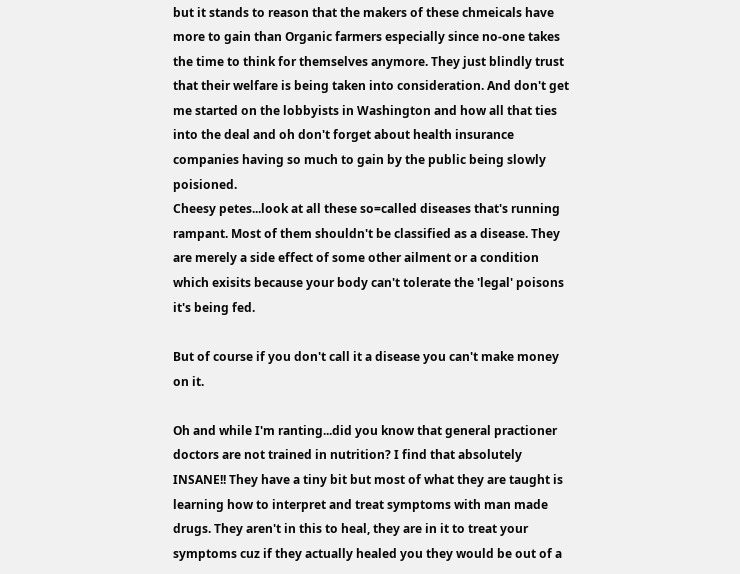but it stands to reason that the makers of these chmeicals have more to gain than Organic farmers especially since no-one takes the time to think for themselves anymore. They just blindly trust that their welfare is being taken into consideration. And don't get me started on the lobbyists in Washington and how all that ties into the deal and oh don't forget about health insurance companies having so much to gain by the public being slowly poisioned.
Cheesy petes...look at all these so=called diseases that's running rampant. Most of them shouldn't be classified as a disease. They are merely a side effect of some other ailment or a condition which exisits because your body can't tolerate the 'legal' poisons it's being fed.

But of course if you don't call it a disease you can't make money on it.

Oh and while I'm ranting...did you know that general practioner doctors are not trained in nutrition? I find that absolutely INSANE!! They have a tiny bit but most of what they are taught is learning how to interpret and treat symptoms with man made drugs. They aren't in this to heal, they are in it to treat your symptoms cuz if they actually healed you they would be out of a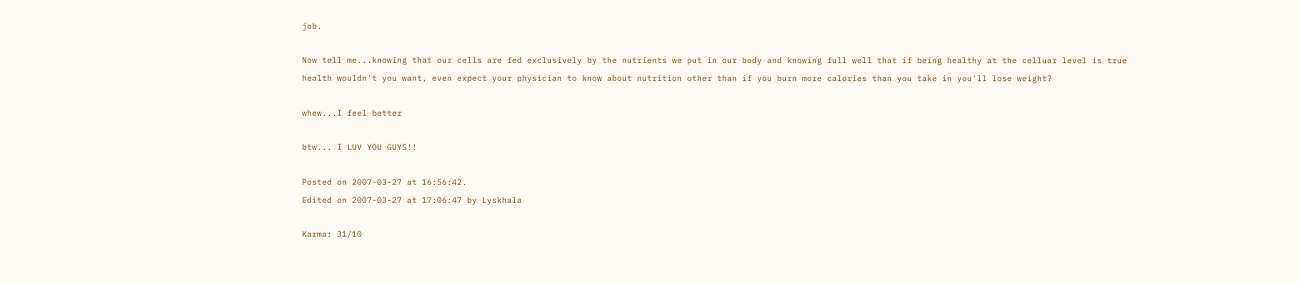job.

Now tell me...knowing that our cells are fed exclusively by the nutrients we put in our body and knowing full well that if being healthy at the celluar level is true health wouldn't you want, even expect your physician to know about nutrition other than if you burn more calories than you take in you'll lose weight?

whew...I feel better

btw... I LUV YOU GUYS!!

Posted on 2007-03-27 at 16:56:42.
Edited on 2007-03-27 at 17:06:47 by Lyskhala

Karma: 31/10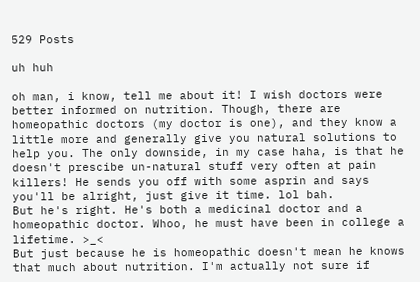529 Posts

uh huh

oh man, i know, tell me about it! I wish doctors were better informed on nutrition. Though, there are homeopathic doctors (my doctor is one), and they know a little more and generally give you natural solutions to help you. The only downside, in my case haha, is that he doesn't prescibe un-natural stuff very often at pain killers! He sends you off with some asprin and says you'll be alright, just give it time. lol bah.
But he's right. He's both a medicinal doctor and a homeopathic doctor. Whoo, he must have been in college a lifetime. >_<
But just because he is homeopathic doesn't mean he knows that much about nutrition. I'm actually not sure if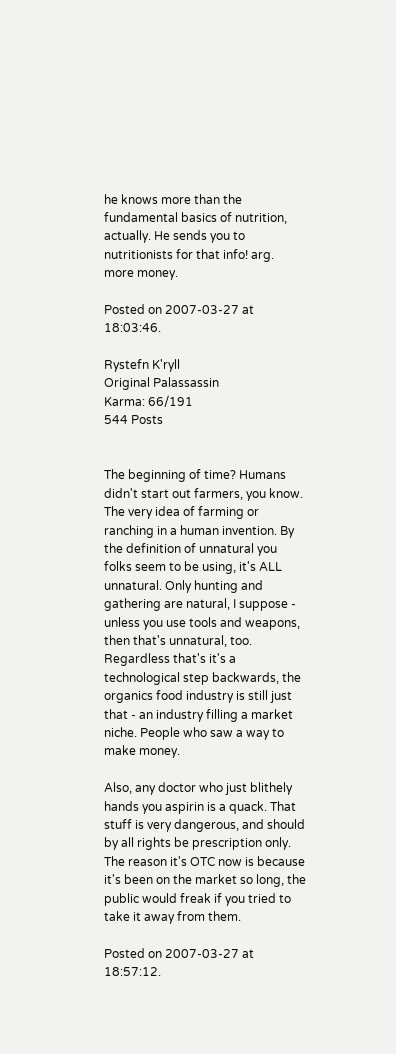he knows more than the fundamental basics of nutrition, actually. He sends you to nutritionists for that info! arg. more money.

Posted on 2007-03-27 at 18:03:46.

Rystefn K'ryll
Original Palassassin
Karma: 66/191
544 Posts


The beginning of time? Humans didn't start out farmers, you know. The very idea of farming or ranching in a human invention. By the definition of unnatural you folks seem to be using, it's ALL unnatural. Only hunting and gathering are natural, I suppose - unless you use tools and weapons, then that's unnatural, too. Regardless that's it's a technological step backwards, the organics food industry is still just that - an industry filling a market niche. People who saw a way to make money.

Also, any doctor who just blithely hands you aspirin is a quack. That stuff is very dangerous, and should by all rights be prescription only. The reason it's OTC now is because it's been on the market so long, the public would freak if you tried to take it away from them.

Posted on 2007-03-27 at 18:57:12.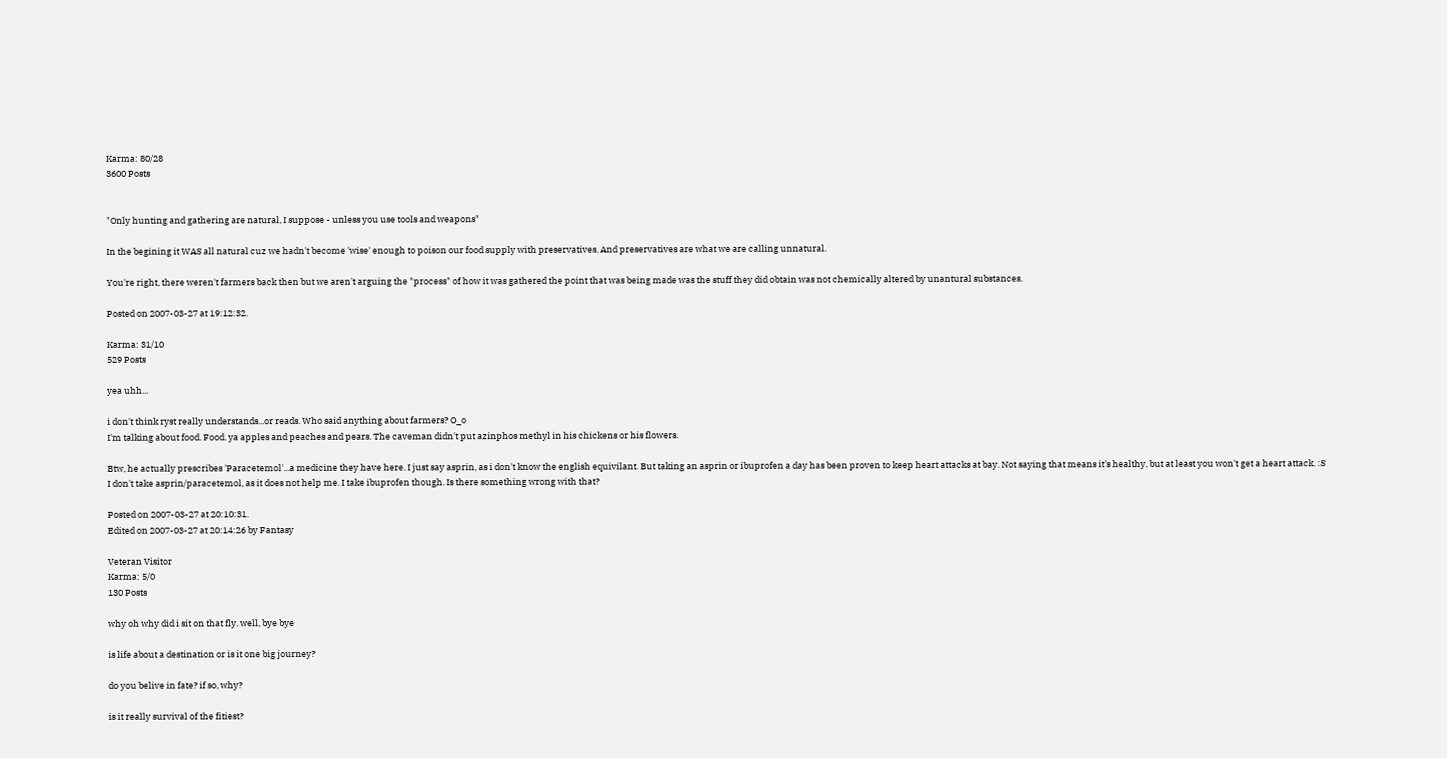Karma: 80/28
3600 Posts


"Only hunting and gathering are natural, I suppose - unless you use tools and weapons"

In the begining it WAS all natural cuz we hadn't become 'wise' enough to poison our food supply with preservatives. And preservatives are what we are calling unnatural.

You're right, there weren't farmers back then but we aren't arguing the "process" of how it was gathered the point that was being made was the stuff they did obtain was not chemically altered by unantural substances.

Posted on 2007-03-27 at 19:12:32.

Karma: 31/10
529 Posts

yea uhh...

i don't think ryst really understands...or reads. Who said anything about farmers? O_o
I'm talking about food. Food. ya apples and peaches and pears. The caveman didn't put azinphos methyl in his chickens or his flowers.

Btw, he actually prescribes 'Paracetemol'...a medicine they have here. I just say asprin, as i don't know the english equivilant. But taking an asprin or ibuprofen a day has been proven to keep heart attacks at bay. Not saying that means it's healthy, but at least you won't get a heart attack. :S
I don't take asprin/paracetemol, as it does not help me. I take ibuprofen though. Is there something wrong with that?

Posted on 2007-03-27 at 20:10:31.
Edited on 2007-03-27 at 20:14:26 by Fantasy

Veteran Visitor
Karma: 5/0
130 Posts

why oh why did i sit on that fly. well, bye bye

is life about a destination or is it one big journey?

do you belive in fate? if so, why?

is it really survival of the fitiest?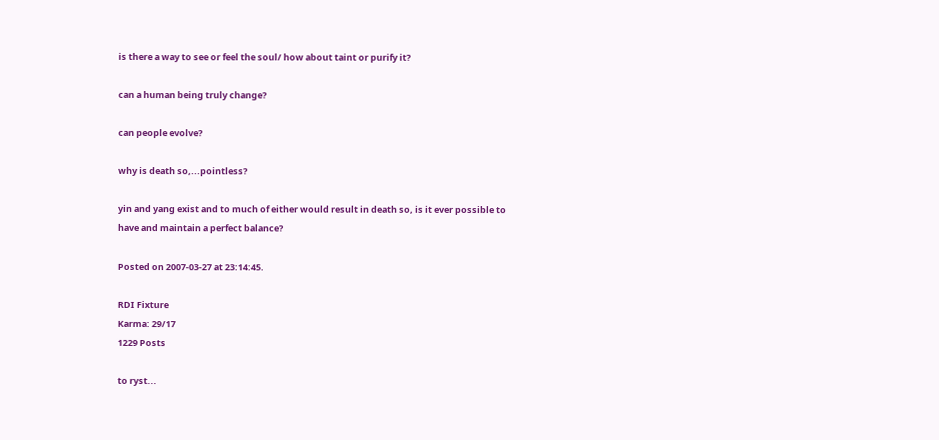is there a way to see or feel the soul/ how about taint or purify it?

can a human being truly change?

can people evolve?

why is death so,...pointless?

yin and yang exist and to much of either would result in death so, is it ever possible to have and maintain a perfect balance?

Posted on 2007-03-27 at 23:14:45.

RDI Fixture
Karma: 29/17
1229 Posts

to ryst...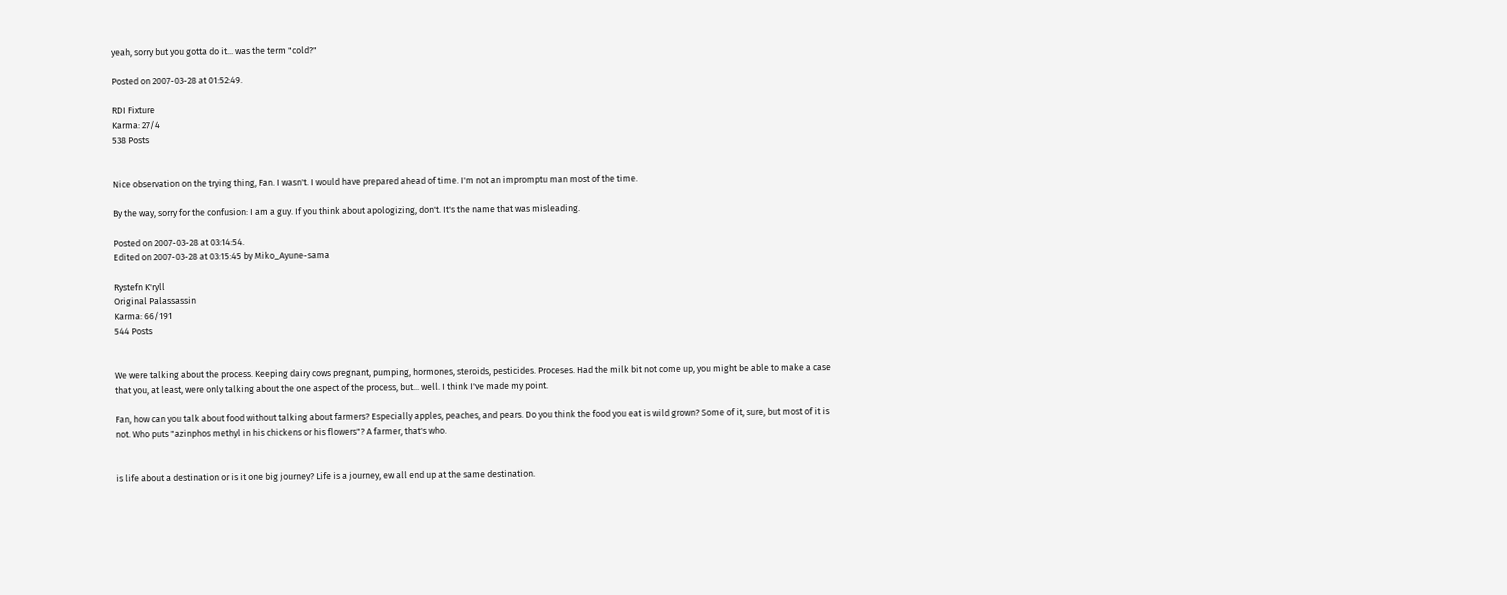yeah, sorry but you gotta do it... was the term "cold?"

Posted on 2007-03-28 at 01:52:49.

RDI Fixture
Karma: 27/4
538 Posts


Nice observation on the trying thing, Fan. I wasn't. I would have prepared ahead of time. I'm not an impromptu man most of the time.

By the way, sorry for the confusion: I am a guy. If you think about apologizing, don't. It's the name that was misleading.

Posted on 2007-03-28 at 03:14:54.
Edited on 2007-03-28 at 03:15:45 by Miko_Ayune-sama

Rystefn K'ryll
Original Palassassin
Karma: 66/191
544 Posts


We were talking about the process. Keeping dairy cows pregnant, pumping, hormones, steroids, pesticides. Proceses. Had the milk bit not come up, you might be able to make a case that you, at least, were only talking about the one aspect of the process, but... well. I think I've made my point.

Fan, how can you talk about food without talking about farmers? Especially apples, peaches, and pears. Do you think the food you eat is wild grown? Some of it, sure, but most of it is not. Who puts "azinphos methyl in his chickens or his flowers"? A farmer, that's who.


is life about a destination or is it one big journey? Life is a journey, ew all end up at the same destination.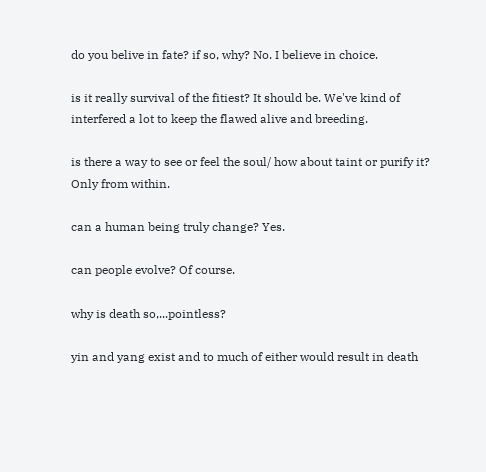do you belive in fate? if so, why? No. I believe in choice.

is it really survival of the fitiest? It should be. We've kind of interfered a lot to keep the flawed alive and breeding.

is there a way to see or feel the soul/ how about taint or purify it? Only from within.

can a human being truly change? Yes.

can people evolve? Of course.

why is death so,...pointless?

yin and yang exist and to much of either would result in death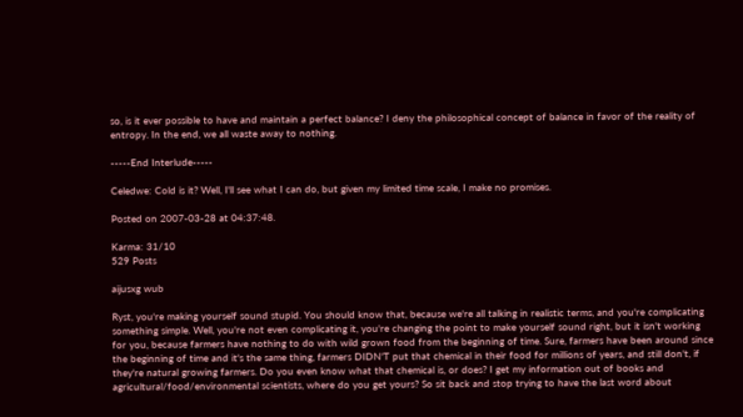so, is it ever possible to have and maintain a perfect balance? I deny the philosophical concept of balance in favor of the reality of entropy. In the end, we all waste away to nothing.

-----End Interlude-----

Celedwe: Cold is it? Well, I'll see what I can do, but given my limited time scale, I make no promises.

Posted on 2007-03-28 at 04:37:48.

Karma: 31/10
529 Posts

aijusxg wub

Ryst, you're making yourself sound stupid. You should know that, because we're all talking in realistic terms, and you're complicating something simple. Well, you're not even complicating it, you're changing the point to make yourself sound right, but it isn't working for you, because farmers have nothing to do with wild grown food from the beginning of time. Sure, farmers have been around since the beginning of time and it's the same thing, farmers DIDN'T put that chemical in their food for millions of years, and still don't, if they're natural growing farmers. Do you even know what that chemical is, or does? I get my information out of books and agricultural/food/environmental scientists, where do you get yours? So sit back and stop trying to have the last word about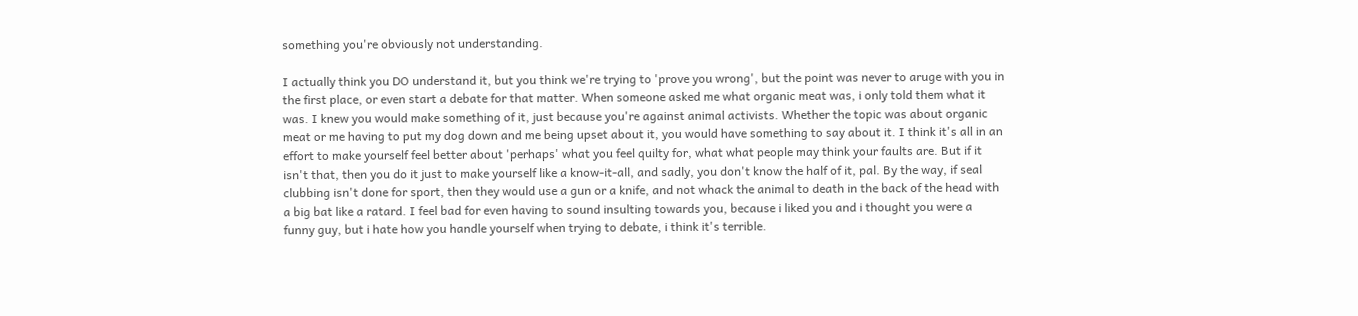something you're obviously not understanding.

I actually think you DO understand it, but you think we're trying to 'prove you wrong', but the point was never to aruge with you in the first place, or even start a debate for that matter. When someone asked me what organic meat was, i only told them what it was. I knew you would make something of it, just because you're against animal activists. Whether the topic was about organic meat or me having to put my dog down and me being upset about it, you would have something to say about it. I think it's all in an effort to make yourself feel better about 'perhaps' what you feel quilty for, what what people may think your faults are. But if it isn't that, then you do it just to make yourself like a know-it-all, and sadly, you don't know the half of it, pal. By the way, if seal clubbing isn't done for sport, then they would use a gun or a knife, and not whack the animal to death in the back of the head with a big bat like a ratard. I feel bad for even having to sound insulting towards you, because i liked you and i thought you were a funny guy, but i hate how you handle yourself when trying to debate, i think it's terrible.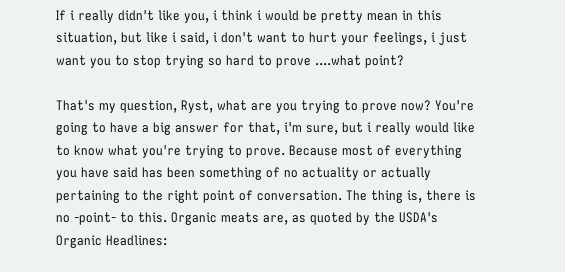If i really didn't like you, i think i would be pretty mean in this situation, but like i said, i don't want to hurt your feelings, i just want you to stop trying so hard to prove ....what point?

That's my question, Ryst, what are you trying to prove now? You're going to have a big answer for that, i'm sure, but i really would like to know what you're trying to prove. Because most of everything you have said has been something of no actuality or actually pertaining to the right point of conversation. The thing is, there is no -point- to this. Organic meats are, as quoted by the USDA's Organic Headlines: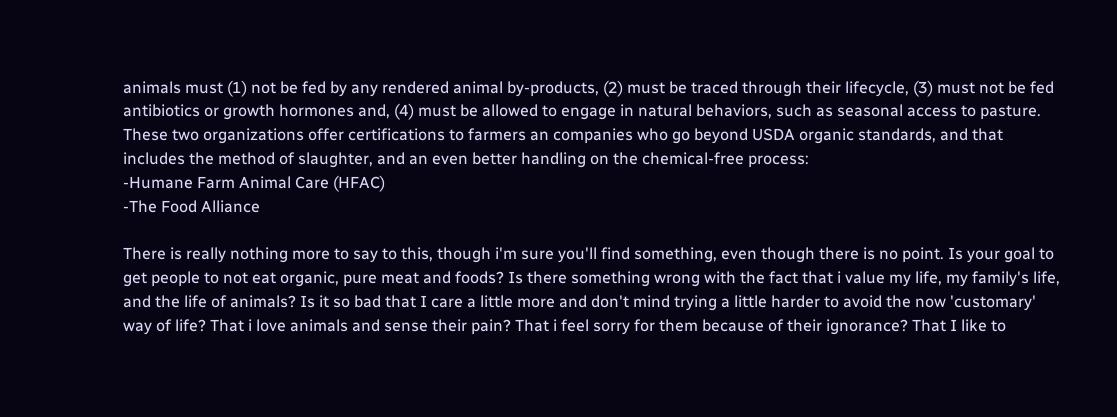animals must (1) not be fed by any rendered animal by-products, (2) must be traced through their lifecycle, (3) must not be fed antibiotics or growth hormones and, (4) must be allowed to engage in natural behaviors, such as seasonal access to pasture. These two organizations offer certifications to farmers an companies who go beyond USDA organic standards, and that includes the method of slaughter, and an even better handling on the chemical-free process:
-Humane Farm Animal Care (HFAC)
-The Food Alliance

There is really nothing more to say to this, though i'm sure you'll find something, even though there is no point. Is your goal to get people to not eat organic, pure meat and foods? Is there something wrong with the fact that i value my life, my family's life, and the life of animals? Is it so bad that I care a little more and don't mind trying a little harder to avoid the now 'customary' way of life? That i love animals and sense their pain? That i feel sorry for them because of their ignorance? That I like to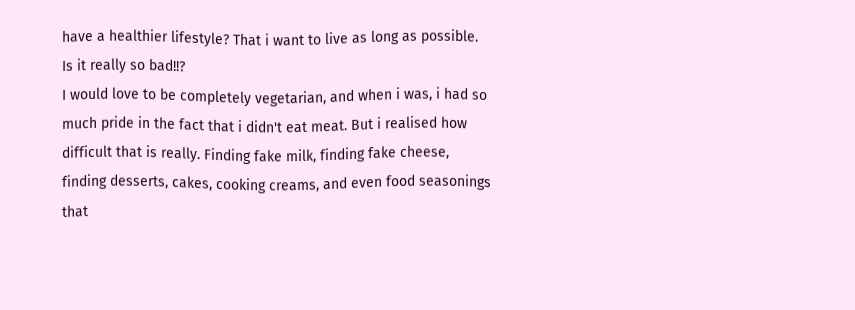have a healthier lifestyle? That i want to live as long as possible. Is it really so bad!!?
I would love to be completely vegetarian, and when i was, i had so much pride in the fact that i didn't eat meat. But i realised how difficult that is really. Finding fake milk, finding fake cheese, finding desserts, cakes, cooking creams, and even food seasonings that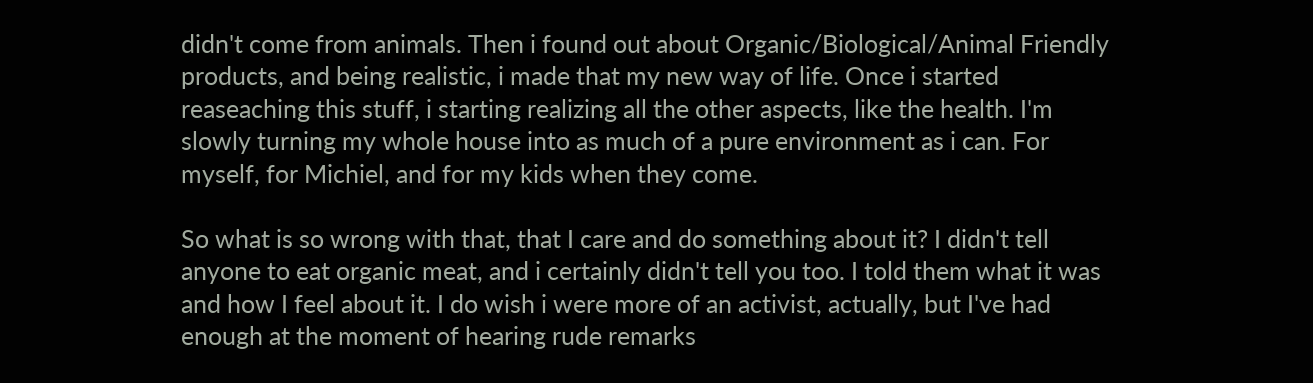didn't come from animals. Then i found out about Organic/Biological/Animal Friendly products, and being realistic, i made that my new way of life. Once i started reaseaching this stuff, i starting realizing all the other aspects, like the health. I'm slowly turning my whole house into as much of a pure environment as i can. For myself, for Michiel, and for my kids when they come.

So what is so wrong with that, that I care and do something about it? I didn't tell anyone to eat organic meat, and i certainly didn't tell you too. I told them what it was and how I feel about it. I do wish i were more of an activist, actually, but I've had enough at the moment of hearing rude remarks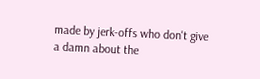made by jerk-offs who don't give a damn about the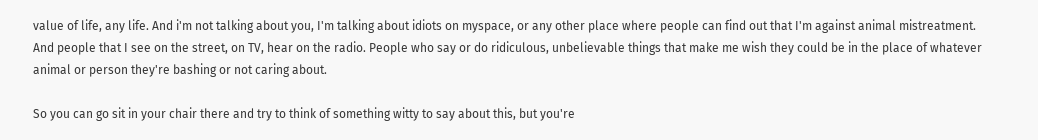value of life, any life. And i'm not talking about you, I'm talking about idiots on myspace, or any other place where people can find out that I'm against animal mistreatment. And people that I see on the street, on TV, hear on the radio. People who say or do ridiculous, unbelievable things that make me wish they could be in the place of whatever animal or person they're bashing or not caring about.

So you can go sit in your chair there and try to think of something witty to say about this, but you're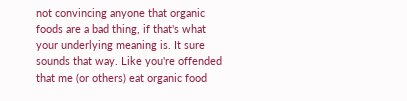not convincing anyone that organic foods are a bad thing, if that's what your underlying meaning is. It sure sounds that way. Like you're offended that me (or others) eat organic food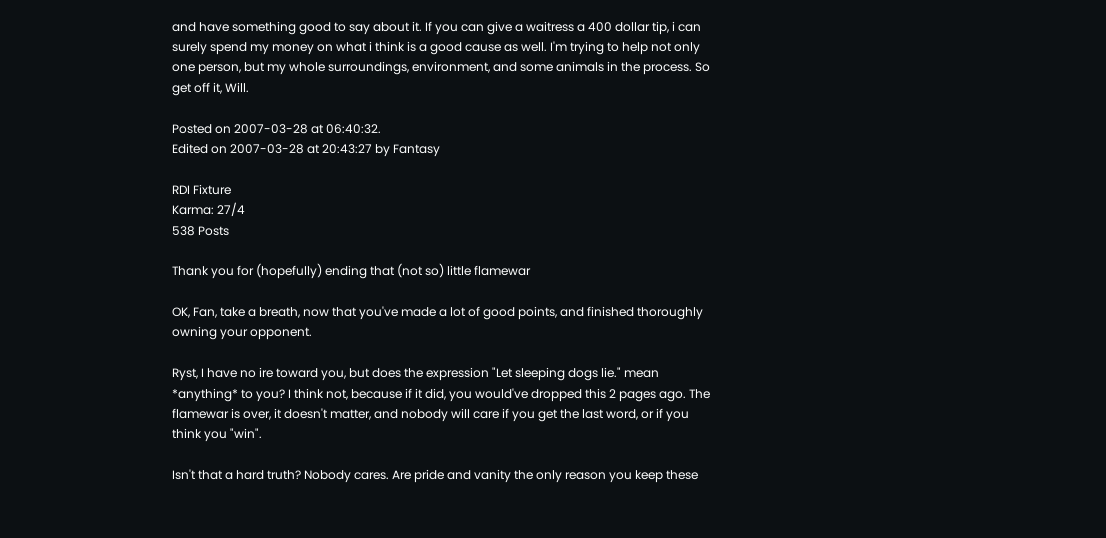and have something good to say about it. If you can give a waitress a 400 dollar tip, i can surely spend my money on what i think is a good cause as well. I'm trying to help not only one person, but my whole surroundings, environment, and some animals in the process. So get off it, Will.

Posted on 2007-03-28 at 06:40:32.
Edited on 2007-03-28 at 20:43:27 by Fantasy

RDI Fixture
Karma: 27/4
538 Posts

Thank you for (hopefully) ending that (not so) little flamewar

OK, Fan, take a breath, now that you've made a lot of good points, and finished thoroughly owning your opponent.

Ryst, I have no ire toward you, but does the expression "Let sleeping dogs lie." mean *anything* to you? I think not, because if it did, you would've dropped this 2 pages ago. The flamewar is over, it doesn't matter, and nobody will care if you get the last word, or if you think you "win".

Isn't that a hard truth? Nobody cares. Are pride and vanity the only reason you keep these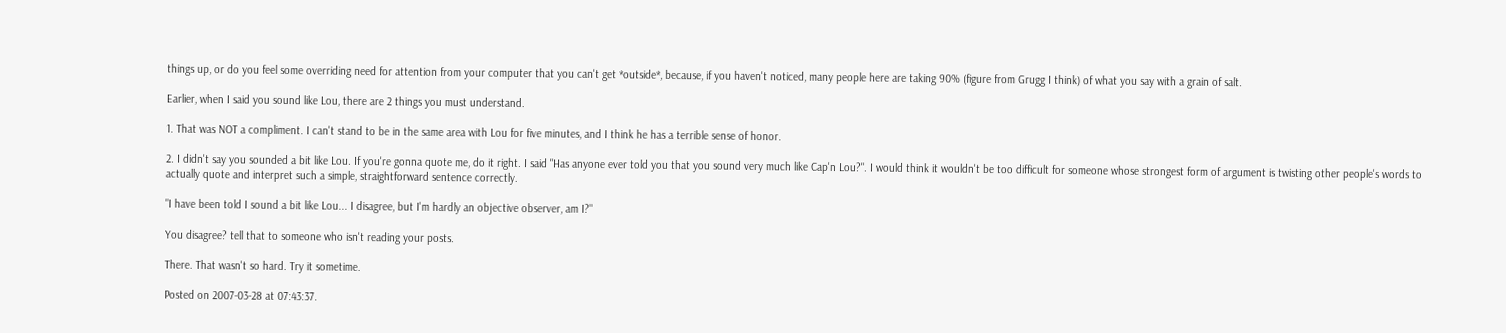things up, or do you feel some overriding need for attention from your computer that you can't get *outside*, because, if you haven't noticed, many people here are taking 90% (figure from Grugg I think) of what you say with a grain of salt.

Earlier, when I said you sound like Lou, there are 2 things you must understand.

1. That was NOT a compliment. I can't stand to be in the same area with Lou for five minutes, and I think he has a terrible sense of honor.

2. I didn't say you sounded a bit like Lou. If you're gonna quote me, do it right. I said "Has anyone ever told you that you sound very much like Cap'n Lou?". I would think it wouldn't be too difficult for someone whose strongest form of argument is twisting other people's words to actually quote and interpret such a simple, straightforward sentence correctly.

"I have been told I sound a bit like Lou... I disagree, but I'm hardly an objective observer, am I?"

You disagree? tell that to someone who isn't reading your posts.

There. That wasn't so hard. Try it sometime.

Posted on 2007-03-28 at 07:43:37.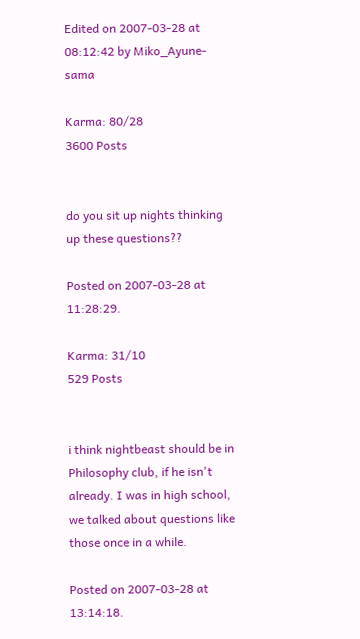Edited on 2007-03-28 at 08:12:42 by Miko_Ayune-sama

Karma: 80/28
3600 Posts


do you sit up nights thinking up these questions??

Posted on 2007-03-28 at 11:28:29.

Karma: 31/10
529 Posts


i think nightbeast should be in Philosophy club, if he isn't already. I was in high school, we talked about questions like those once in a while.

Posted on 2007-03-28 at 13:14:18.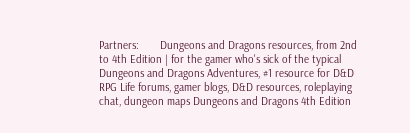Partners:       Dungeons and Dragons resources, from 2nd to 4th Edition | for the gamer who's sick of the typical Dungeons and Dragons Adventures, #1 resource for D&D RPG Life forums, gamer blogs, D&D resources, roleplaying chat, dungeon maps Dungeons and Dragons 4th Edition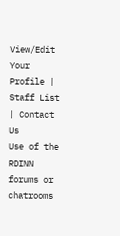View/Edit Your Profile | Staff List | Contact Us
Use of the RDINN forums or chatrooms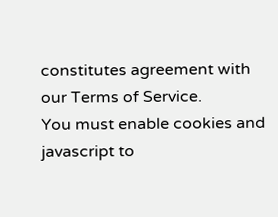constitutes agreement with our Terms of Service.
You must enable cookies and javascript to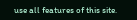use all features of this site.